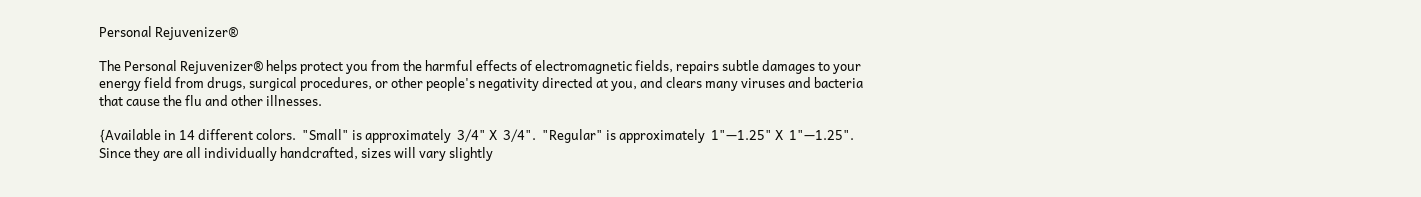Personal Rejuvenizer®

The Personal Rejuvenizer® helps protect you from the harmful effects of electromagnetic fields, repairs subtle damages to your energy field from drugs, surgical procedures, or other people's negativity directed at you, and clears many viruses and bacteria that cause the flu and other illnesses.

{Available in 14 different colors.  "Small" is approximately  3/4" X  3/4".  "Regular" is approximately  1"—1.25" X  1"—1.25".  Since they are all individually handcrafted, sizes will vary slightly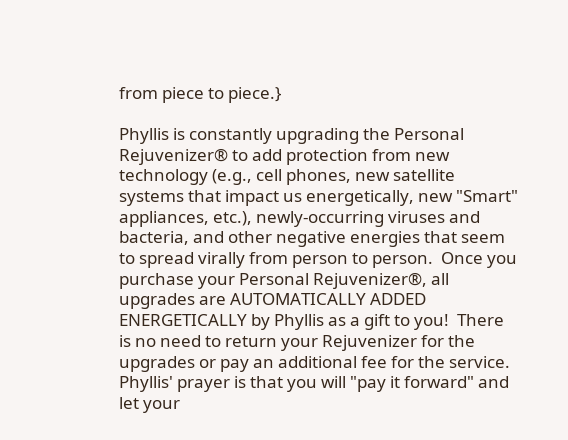from piece to piece.}

Phyllis is constantly upgrading the Personal Rejuvenizer® to add protection from new technology (e.g., cell phones, new satellite systems that impact us energetically, new "Smart" appliances, etc.), newly-occurring viruses and bacteria, and other negative energies that seem to spread virally from person to person.  Once you purchase your Personal Rejuvenizer®, all upgrades are AUTOMATICALLY ADDED ENERGETICALLY by Phyllis as a gift to you!  There is no need to return your Rejuvenizer for the upgrades or pay an additional fee for the service.  Phyllis' prayer is that you will "pay it forward" and let your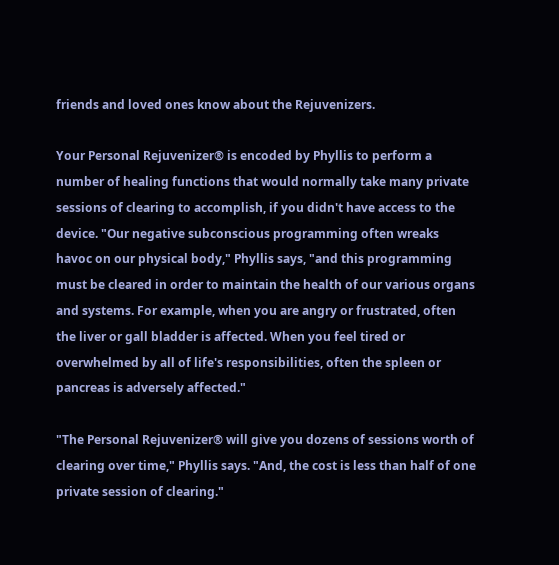friends and loved ones know about the Rejuvenizers.

Your Personal Rejuvenizer® is encoded by Phyllis to perform a number of healing functions that would normally take many private sessions of clearing to accomplish, if you didn't have access to the device. "Our negative subconscious programming often wreaks havoc on our physical body," Phyllis says, "and this programming must be cleared in order to maintain the health of our various organs and systems. For example, when you are angry or frustrated, often the liver or gall bladder is affected. When you feel tired or overwhelmed by all of life's responsibilities, often the spleen or pancreas is adversely affected."

"The Personal Rejuvenizer® will give you dozens of sessions worth of clearing over time," Phyllis says. "And, the cost is less than half of one  private session of clearing."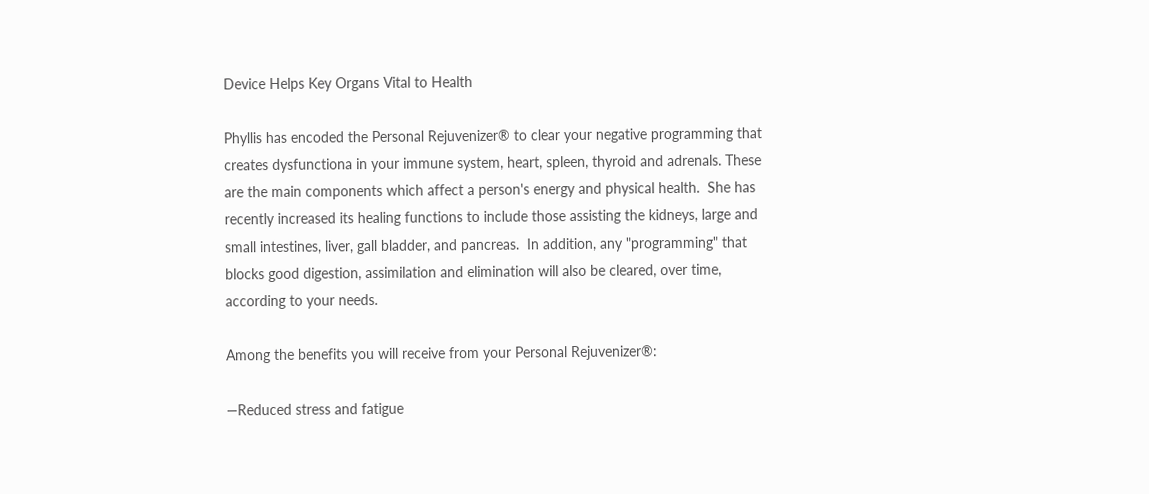Device Helps Key Organs Vital to Health

Phyllis has encoded the Personal Rejuvenizer® to clear your negative programming that creates dysfunctiona in your immune system, heart, spleen, thyroid and adrenals. These are the main components which affect a person's energy and physical health.  She has recently increased its healing functions to include those assisting the kidneys, large and small intestines, liver, gall bladder, and pancreas.  In addition, any "programming" that blocks good digestion, assimilation and elimination will also be cleared, over time, according to your needs.

Among the benefits you will receive from your Personal Rejuvenizer®:

—Reduced stress and fatigue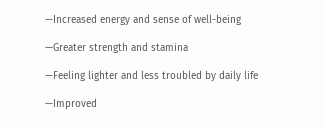—Increased energy and sense of well-being

—Greater strength and stamina

—Feeling lighter and less troubled by daily life

—Improved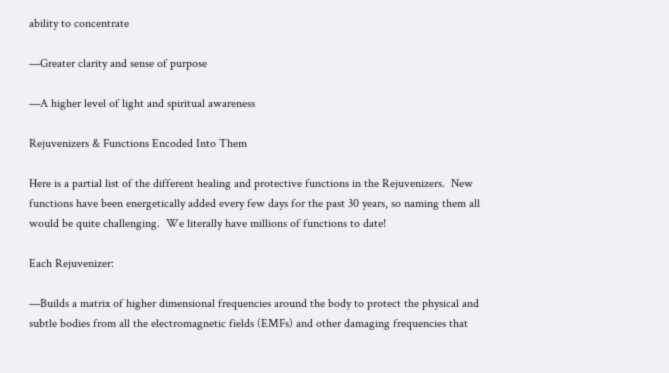ability to concentrate

—Greater clarity and sense of purpose

—A higher level of light and spiritual awareness

Rejuvenizers & Functions Encoded Into Them

Here is a partial list of the different healing and protective functions in the Rejuvenizers.  New functions have been energetically added every few days for the past 30 years, so naming them all would be quite challenging.  We literally have millions of functions to date!

Each Rejuvenizer:

—Builds a matrix of higher dimensional frequencies around the body to protect the physical and subtle bodies from all the electromagnetic fields (EMFs) and other damaging frequencies that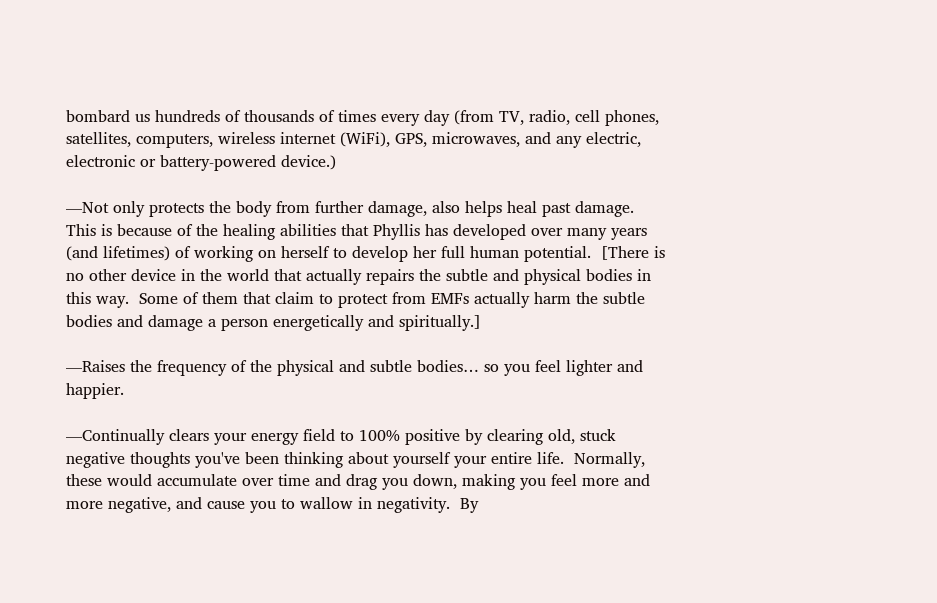bombard us hundreds of thousands of times every day (from TV, radio, cell phones, satellites, computers, wireless internet (WiFi), GPS, microwaves, and any electric, electronic or battery-powered device.)

—Not only protects the body from further damage, also helps heal past damage.  This is because of the healing abilities that Phyllis has developed over many years (and lifetimes) of working on herself to develop her full human potential.  [There is no other device in the world that actually repairs the subtle and physical bodies in this way.  Some of them that claim to protect from EMFs actually harm the subtle bodies and damage a person energetically and spiritually.]

—Raises the frequency of the physical and subtle bodies… so you feel lighter and happier.

—Continually clears your energy field to 100% positive by clearing old, stuck negative thoughts you've been thinking about yourself your entire life.  Normally, these would accumulate over time and drag you down, making you feel more and more negative, and cause you to wallow in negativity.  By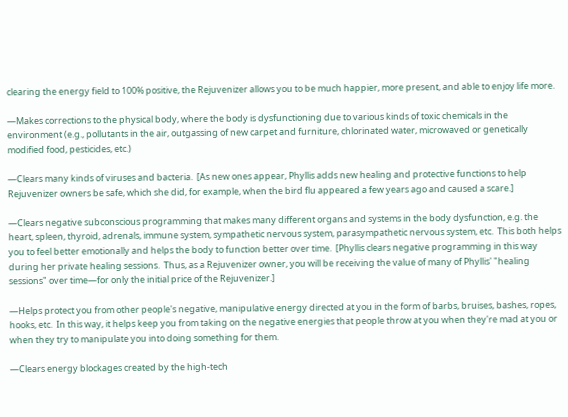clearing the energy field to 100% positive, the Rejuvenizer allows you to be much happier, more present, and able to enjoy life more.

—Makes corrections to the physical body, where the body is dysfunctioning due to various kinds of toxic chemicals in the environment (e.g., pollutants in the air, outgassing of new carpet and furniture, chlorinated water, microwaved or genetically modified food, pesticides, etc.)

—Clears many kinds of viruses and bacteria.  [As new ones appear, Phyllis adds new healing and protective functions to help Rejuvenizer owners be safe, which she did, for example, when the bird flu appeared a few years ago and caused a scare.]

—Clears negative subconscious programming that makes many different organs and systems in the body dysfunction, e.g. the heart, spleen, thyroid, adrenals, immune system, sympathetic nervous system, parasympathetic nervous system, etc.  This both helps you to feel better emotionally and helps the body to function better over time.  [Phyllis clears negative programming in this way during her private healing sessions.  Thus, as a Rejuvenizer owner, you will be receiving the value of many of Phyllis' "healing sessions" over time—for only the initial price of the Rejuvenizer.]

—Helps protect you from other people's negative, manipulative energy directed at you in the form of barbs, bruises, bashes, ropes, hooks, etc.  In this way, it helps keep you from taking on the negative energies that people throw at you when they're mad at you or when they try to manipulate you into doing something for them.

—Clears energy blockages created by the high-tech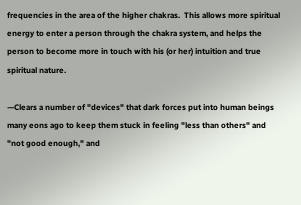frequencies in the area of the higher chakras.  This allows more spiritual energy to enter a person through the chakra system, and helps the person to become more in touch with his (or her) intuition and true spiritual nature.

—Clears a number of "devices" that dark forces put into human beings many eons ago to keep them stuck in feeling "less than others" and "not good enough," and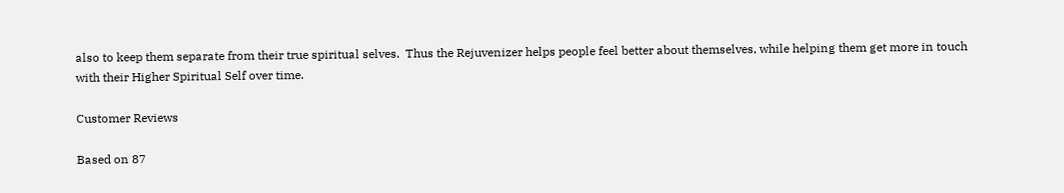also to keep them separate from their true spiritual selves.  Thus the Rejuvenizer helps people feel better about themselves, while helping them get more in touch with their Higher Spiritual Self over time.

Customer Reviews

Based on 87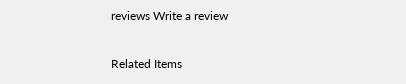reviews Write a review

Related Items